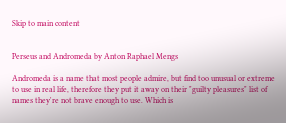Skip to main content


Perseus and Andromeda by Anton Raphael Mengs

Andromeda is a name that most people admire, but find too unusual or extreme to use in real life, therefore they put it away on their "guilty pleasures" list of names they're not brave enough to use. Which is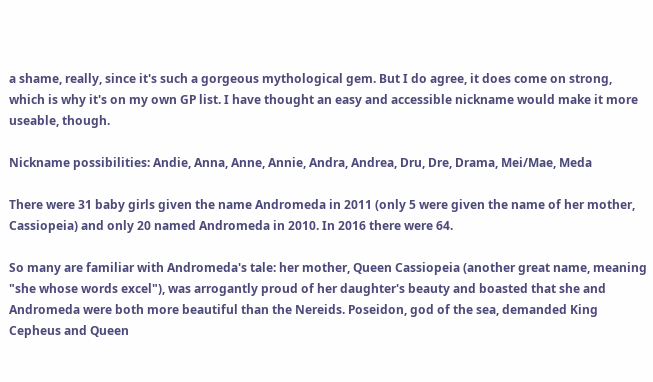a shame, really, since it's such a gorgeous mythological gem. But I do agree, it does come on strong, which is why it's on my own GP list. I have thought an easy and accessible nickname would make it more useable, though.

Nickname possibilities: Andie, Anna, Anne, Annie, Andra, Andrea, Dru, Dre, Drama, Mei/Mae, Meda

There were 31 baby girls given the name Andromeda in 2011 (only 5 were given the name of her mother, Cassiopeia) and only 20 named Andromeda in 2010. In 2016 there were 64.

So many are familiar with Andromeda's tale: her mother, Queen Cassiopeia (another great name, meaning "she whose words excel"), was arrogantly proud of her daughter's beauty and boasted that she and Andromeda were both more beautiful than the Nereids. Poseidon, god of the sea, demanded King Cepheus and Queen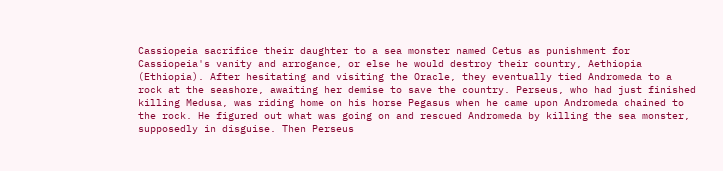Cassiopeia sacrifice their daughter to a sea monster named Cetus as punishment for Cassiopeia's vanity and arrogance, or else he would destroy their country, Aethiopia (Ethiopia). After hesitating and visiting the Oracle, they eventually tied Andromeda to a rock at the seashore, awaiting her demise to save the country. Perseus, who had just finished killing Medusa, was riding home on his horse Pegasus when he came upon Andromeda chained to the rock. He figured out what was going on and rescued Andromeda by killing the sea monster, supposedly in disguise. Then Perseus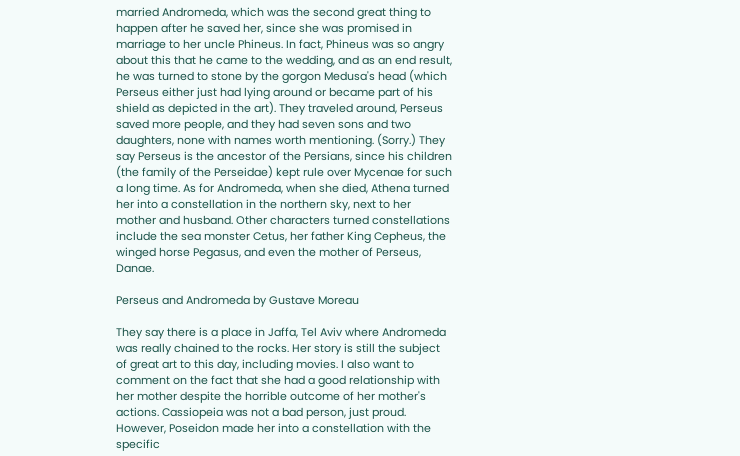married Andromeda, which was the second great thing to happen after he saved her, since she was promised in marriage to her uncle Phineus. In fact, Phineus was so angry about this that he came to the wedding, and as an end result, he was turned to stone by the gorgon Medusa's head (which Perseus either just had lying around or became part of his shield as depicted in the art). They traveled around, Perseus saved more people, and they had seven sons and two daughters, none with names worth mentioning. (Sorry.) They say Perseus is the ancestor of the Persians, since his children (the family of the Perseidae) kept rule over Mycenae for such a long time. As for Andromeda, when she died, Athena turned her into a constellation in the northern sky, next to her mother and husband. Other characters turned constellations include the sea monster Cetus, her father King Cepheus, the winged horse Pegasus, and even the mother of Perseus, Danae.

Perseus and Andromeda by Gustave Moreau

They say there is a place in Jaffa, Tel Aviv where Andromeda was really chained to the rocks. Her story is still the subject of great art to this day, including movies. I also want to comment on the fact that she had a good relationship with her mother despite the horrible outcome of her mother's actions. Cassiopeia was not a bad person, just proud. However, Poseidon made her into a constellation with the specific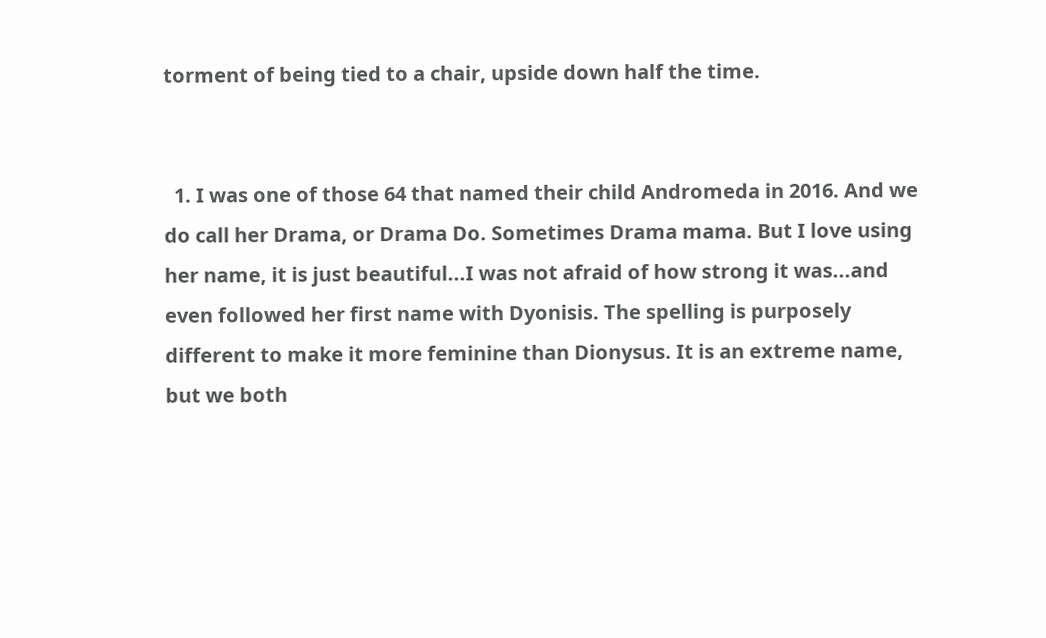torment of being tied to a chair, upside down half the time.


  1. I was one of those 64 that named their child Andromeda in 2016. And we do call her Drama, or Drama Do. Sometimes Drama mama. But I love using her name, it is just beautiful...I was not afraid of how strong it was...and even followed her first name with Dyonisis. The spelling is purposely different to make it more feminine than Dionysus. It is an extreme name, but we both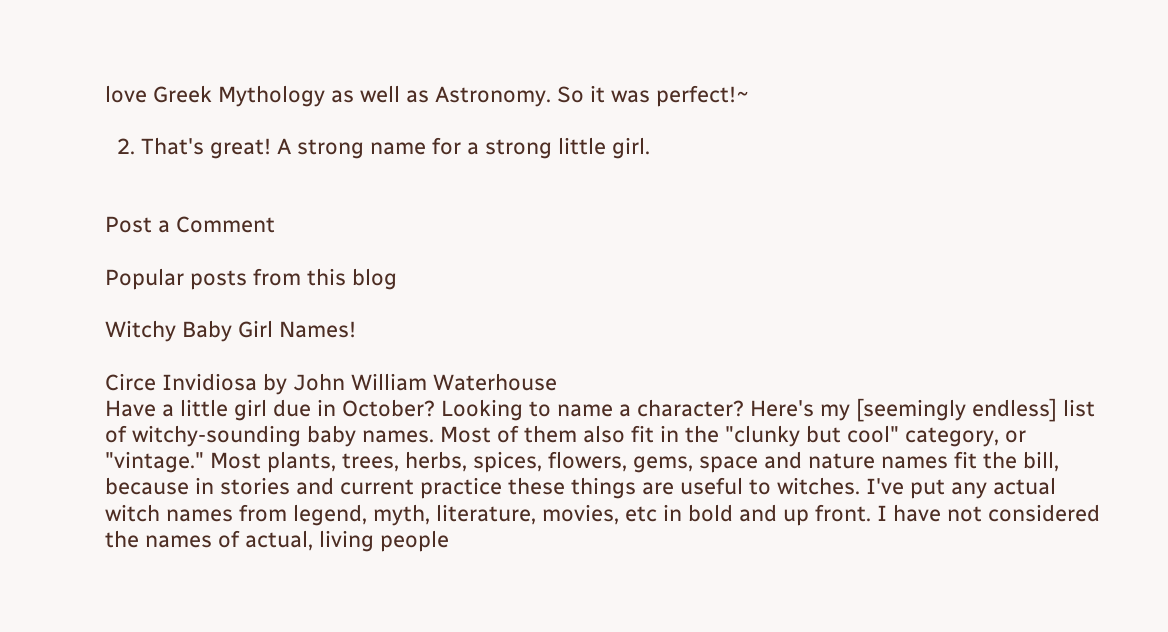love Greek Mythology as well as Astronomy. So it was perfect!~

  2. That's great! A strong name for a strong little girl.


Post a Comment

Popular posts from this blog

Witchy Baby Girl Names!

Circe Invidiosa by John William Waterhouse
Have a little girl due in October? Looking to name a character? Here's my [seemingly endless] list of witchy-sounding baby names. Most of them also fit in the "clunky but cool" category, or "vintage." Most plants, trees, herbs, spices, flowers, gems, space and nature names fit the bill, because in stories and current practice these things are useful to witches. I've put any actual witch names from legend, myth, literature, movies, etc in bold and up front. I have not considered the names of actual, living people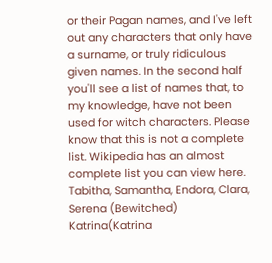or their Pagan names, and I've left out any characters that only have a surname, or truly ridiculous given names. In the second half you'll see a list of names that, to my knowledge, have not been used for witch characters. Please know that this is not a complete list. Wikipedia has an almost complete list you can view here.
Tabitha, Samantha, Endora, Clara, Serena (Bewitched)
Katrina(Katrina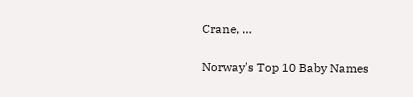Crane, …

Norway's Top 10 Baby Names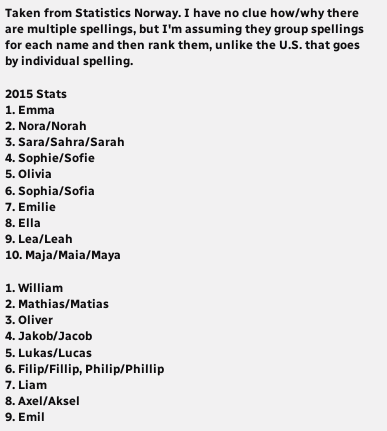Taken from Statistics Norway. I have no clue how/why there are multiple spellings, but I'm assuming they group spellings for each name and then rank them, unlike the U.S. that goes by individual spelling.

2015 Stats
1. Emma
2. Nora/Norah
3. Sara/Sahra/Sarah
4. Sophie/Sofie
5. Olivia
6. Sophia/Sofia
7. Emilie
8. Ella
9. Lea/Leah
10. Maja/Maia/Maya

1. William
2. Mathias/Matias
3. Oliver
4. Jakob/Jacob
5. Lukas/Lucas
6. Filip/Fillip, Philip/Phillip
7. Liam
8. Axel/Aksel
9. Emil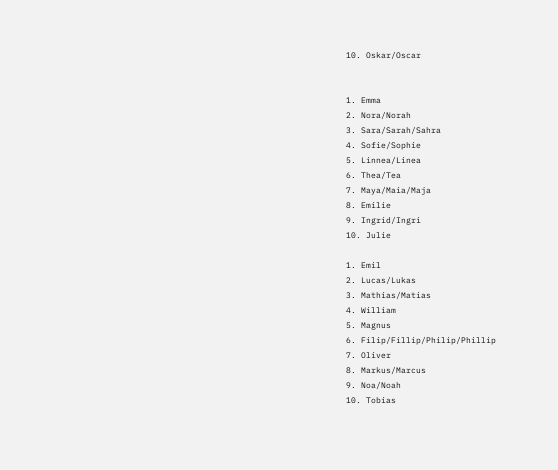10. Oskar/Oscar


1. Emma
2. Nora/Norah
3. Sara/Sarah/Sahra
4. Sofie/Sophie
5. Linnea/Linea
6. Thea/Tea
7. Maya/Maia/Maja
8. Emilie
9. Ingrid/Ingri
10. Julie

1. Emil
2. Lucas/Lukas
3. Mathias/Matias
4. William
5. Magnus
6. Filip/Fillip/Philip/Phillip
7. Oliver
8. Markus/Marcus
9. Noa/Noah
10. Tobias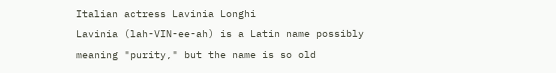Italian actress Lavinia Longhi
Lavinia (lah-VIN-ee-ah) is a Latin name possibly meaning "purity," but the name is so old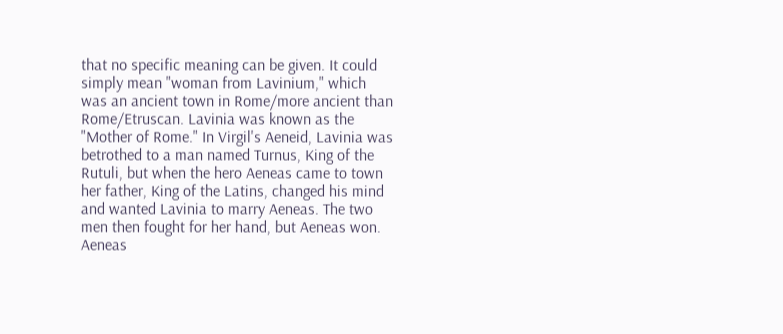that no specific meaning can be given. It could simply mean "woman from Lavinium," which was an ancient town in Rome/more ancient than Rome/Etruscan. Lavinia was known as the "Mother of Rome." In Virgil's Aeneid, Lavinia was betrothed to a man named Turnus, King of the Rutuli, but when the hero Aeneas came to town her father, King of the Latins, changed his mind and wanted Lavinia to marry Aeneas. The two men then fought for her hand, but Aeneas won. Aeneas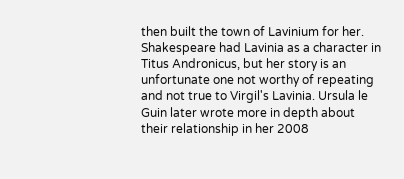then built the town of Lavinium for her. Shakespeare had Lavinia as a character in Titus Andronicus, but her story is an unfortunate one not worthy of repeating and not true to Virgil's Lavinia. Ursula le Guin later wrote more in depth about their relationship in her 2008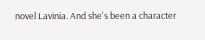novel Lavinia. And she's been a character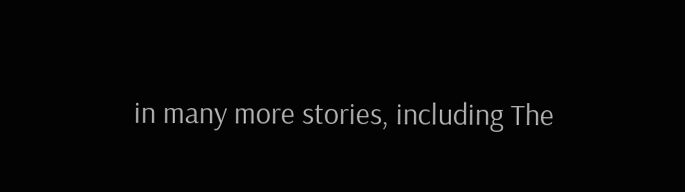in many more stories, including The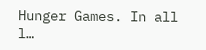Hunger Games. In all l…